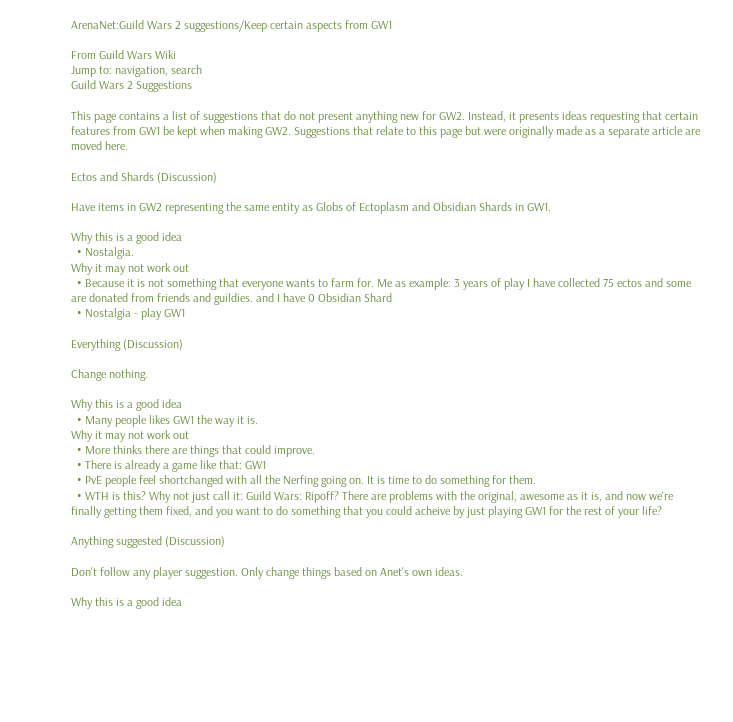ArenaNet:Guild Wars 2 suggestions/Keep certain aspects from GW1

From Guild Wars Wiki
Jump to: navigation, search
Guild Wars 2 Suggestions

This page contains a list of suggestions that do not present anything new for GW2. Instead, it presents ideas requesting that certain features from GW1 be kept when making GW2. Suggestions that relate to this page but were originally made as a separate article are moved here.

Ectos and Shards (Discussion)

Have items in GW2 representing the same entity as Globs of Ectoplasm and Obsidian Shards in GW1.

Why this is a good idea
  • Nostalgia.
Why it may not work out
  • Because it is not something that everyone wants to farm for. Me as example: 3 years of play I have collected 75 ectos and some are donated from friends and guildies. and I have 0 Obsidian Shard
  • Nostalgia - play GW1

Everything (Discussion)

Change nothing.

Why this is a good idea
  • Many people likes GW1 the way it is.
Why it may not work out
  • More thinks there are things that could improve.
  • There is already a game like that: GW1
  • PvE people feel shortchanged with all the Nerfing going on. It is time to do something for them.
  • WTH is this? Why not just call it: Guild Wars: Ripoff? There are problems with the original, awesome as it is, and now we're finally getting them fixed, and you want to do something that you could acheive by just playing GW1 for the rest of your life?

Anything suggested (Discussion)

Don't follow any player suggestion. Only change things based on Anet's own ideas.

Why this is a good idea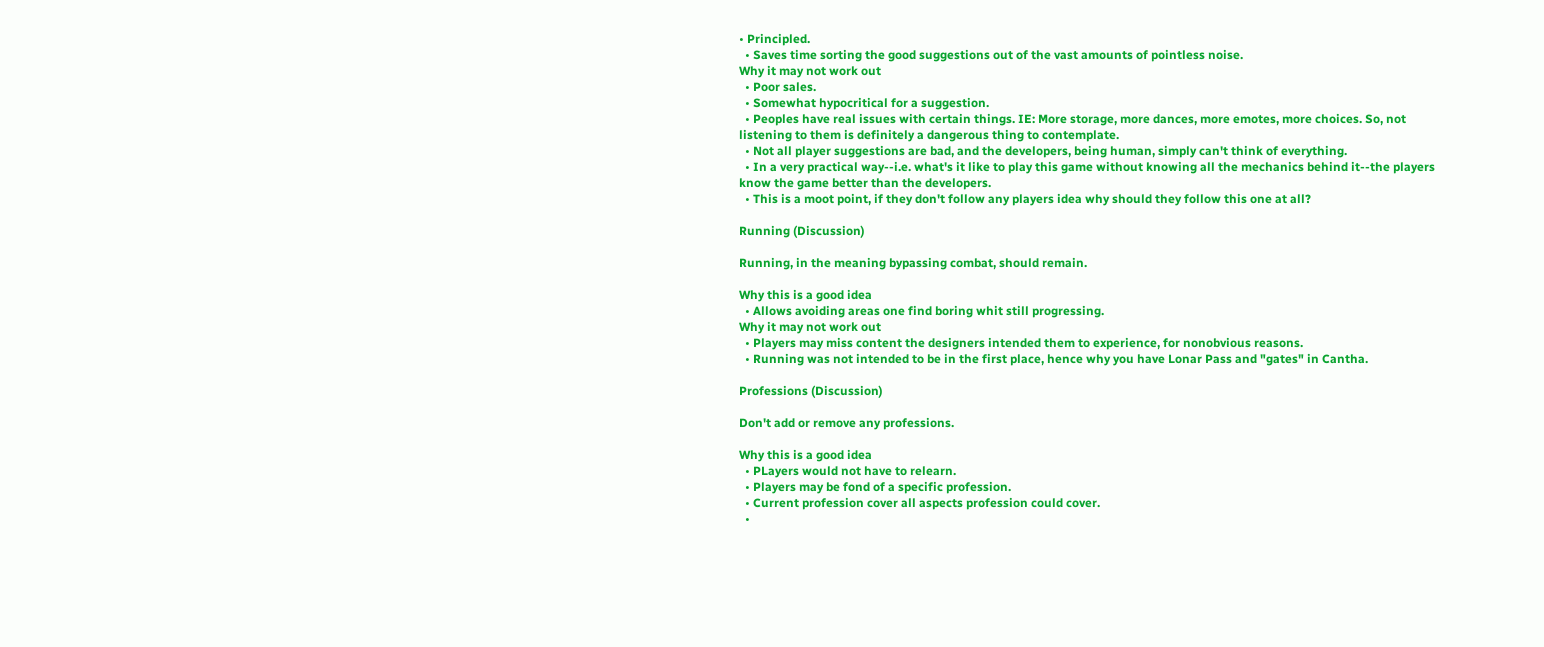• Principled.
  • Saves time sorting the good suggestions out of the vast amounts of pointless noise.
Why it may not work out
  • Poor sales.
  • Somewhat hypocritical for a suggestion.
  • Peoples have real issues with certain things. IE: More storage, more dances, more emotes, more choices. So, not listening to them is definitely a dangerous thing to contemplate.
  • Not all player suggestions are bad, and the developers, being human, simply can't think of everything.
  • In a very practical way--i.e. what's it like to play this game without knowing all the mechanics behind it--the players know the game better than the developers.
  • This is a moot point, if they don't follow any players idea why should they follow this one at all?

Running (Discussion)

Running, in the meaning bypassing combat, should remain.

Why this is a good idea
  • Allows avoiding areas one find boring whit still progressing.
Why it may not work out
  • Players may miss content the designers intended them to experience, for nonobvious reasons.
  • Running was not intended to be in the first place, hence why you have Lonar Pass and "gates" in Cantha.

Professions (Discussion)

Don't add or remove any professions.

Why this is a good idea
  • PLayers would not have to relearn.
  • Players may be fond of a specific profession.
  • Current profession cover all aspects profession could cover.
  •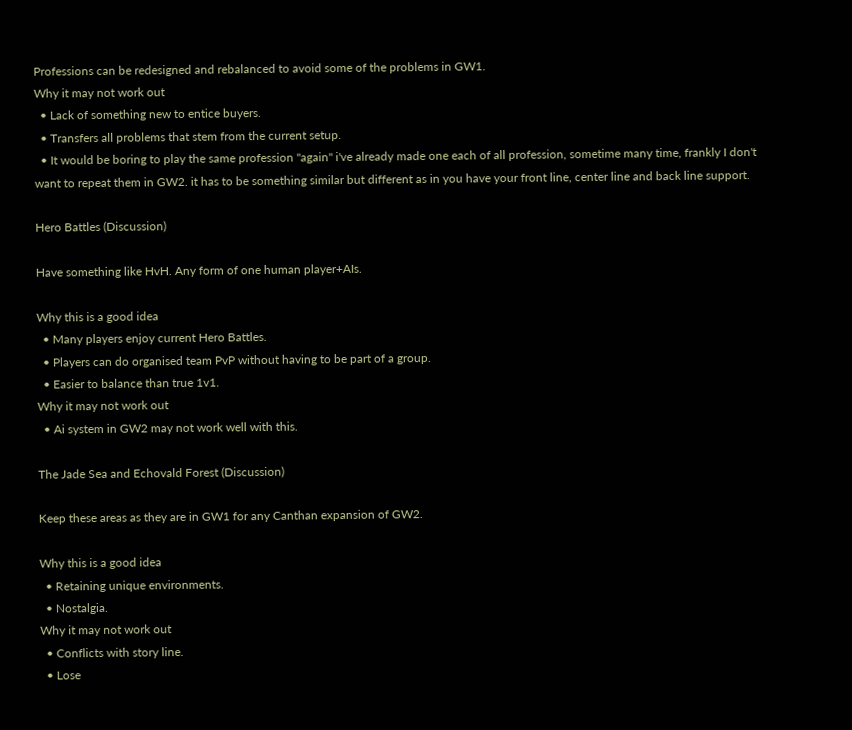Professions can be redesigned and rebalanced to avoid some of the problems in GW1.
Why it may not work out
  • Lack of something new to entice buyers.
  • Transfers all problems that stem from the current setup.
  • It would be boring to play the same profession "again" i've already made one each of all profession, sometime many time, frankly I don't want to repeat them in GW2. it has to be something similar but different as in you have your front line, center line and back line support.

Hero Battles (Discussion)

Have something like HvH. Any form of one human player+AIs.

Why this is a good idea
  • Many players enjoy current Hero Battles.
  • Players can do organised team PvP without having to be part of a group.
  • Easier to balance than true 1v1.
Why it may not work out
  • Ai system in GW2 may not work well with this.

The Jade Sea and Echovald Forest (Discussion)

Keep these areas as they are in GW1 for any Canthan expansion of GW2.

Why this is a good idea
  • Retaining unique environments.
  • Nostalgia.
Why it may not work out
  • Conflicts with story line.
  • Lose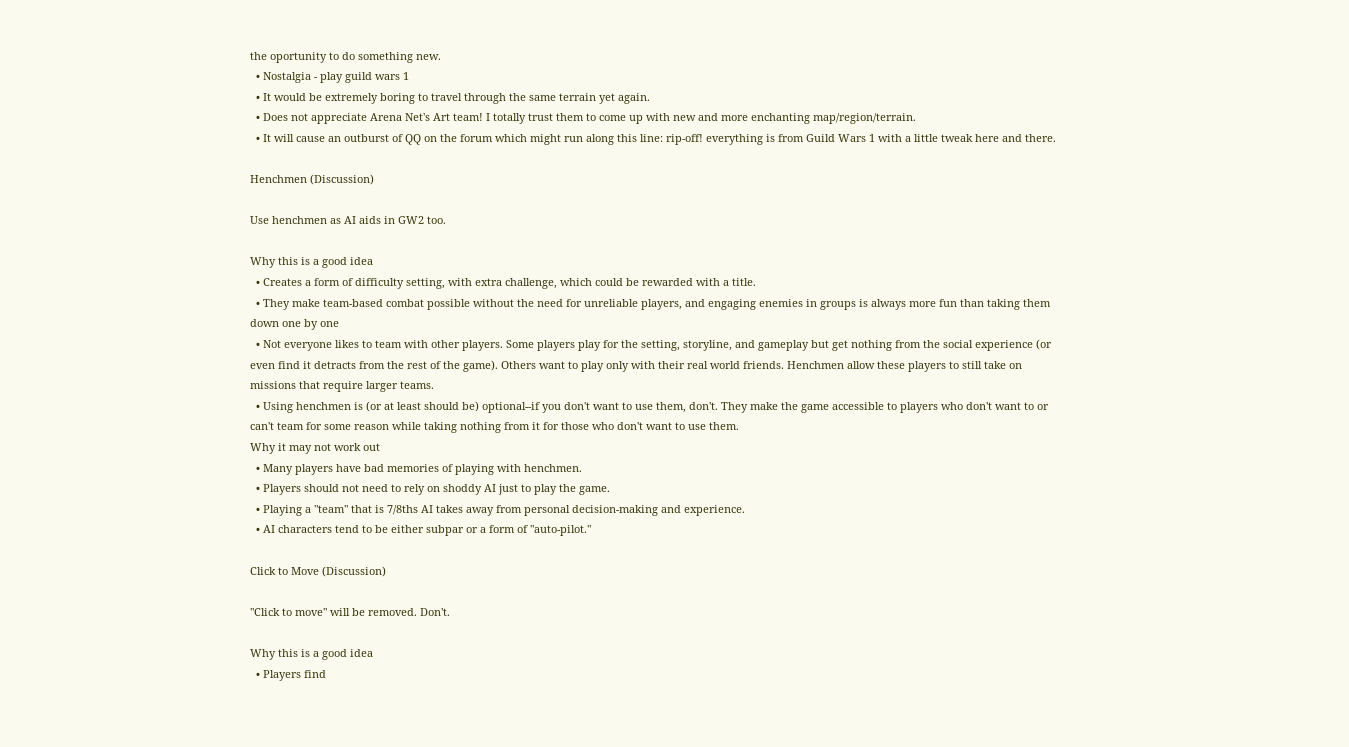the oportunity to do something new.
  • Nostalgia - play guild wars 1
  • It would be extremely boring to travel through the same terrain yet again.
  • Does not appreciate Arena Net's Art team! I totally trust them to come up with new and more enchanting map/region/terrain.
  • It will cause an outburst of QQ on the forum which might run along this line: rip-off! everything is from Guild Wars 1 with a little tweak here and there.

Henchmen (Discussion)

Use henchmen as AI aids in GW2 too.

Why this is a good idea
  • Creates a form of difficulty setting, with extra challenge, which could be rewarded with a title.
  • They make team-based combat possible without the need for unreliable players, and engaging enemies in groups is always more fun than taking them down one by one
  • Not everyone likes to team with other players. Some players play for the setting, storyline, and gameplay but get nothing from the social experience (or even find it detracts from the rest of the game). Others want to play only with their real world friends. Henchmen allow these players to still take on missions that require larger teams.
  • Using henchmen is (or at least should be) optional--if you don't want to use them, don't. They make the game accessible to players who don't want to or can't team for some reason while taking nothing from it for those who don't want to use them.
Why it may not work out
  • Many players have bad memories of playing with henchmen.
  • Players should not need to rely on shoddy AI just to play the game.
  • Playing a "team" that is 7/8ths AI takes away from personal decision-making and experience.
  • AI characters tend to be either subpar or a form of "auto-pilot."

Click to Move (Discussion)

"Click to move" will be removed. Don't.

Why this is a good idea
  • Players find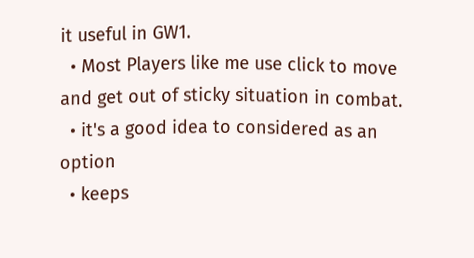it useful in GW1.
  • Most Players like me use click to move and get out of sticky situation in combat.
  • it's a good idea to considered as an option
  • keeps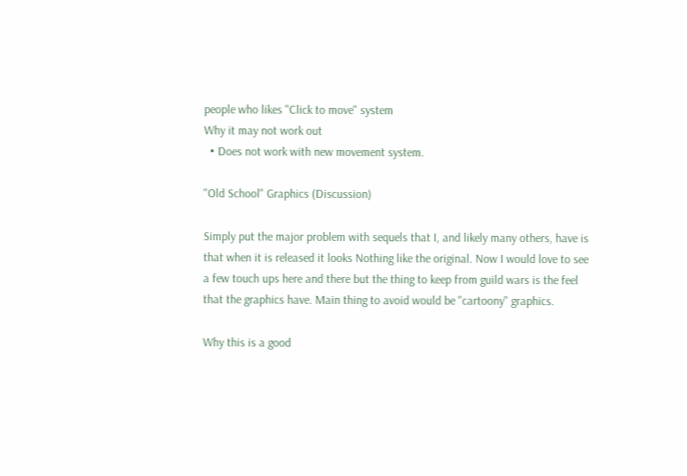people who likes "Click to move" system
Why it may not work out
  • Does not work with new movement system.

"Old School" Graphics (Discussion)

Simply put the major problem with sequels that I, and likely many others, have is that when it is released it looks Nothing like the original. Now I would love to see a few touch ups here and there but the thing to keep from guild wars is the feel that the graphics have. Main thing to avoid would be "cartoony" graphics.

Why this is a good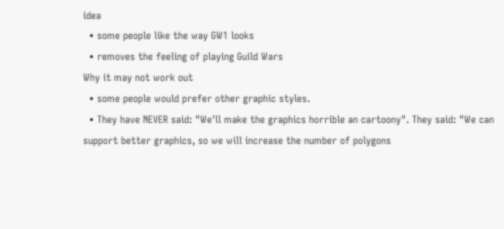idea
  • some people like the way GW1 looks
  • removes the feeling of playing Guild Wars
Why it may not work out
  • some people would prefer other graphic styles.
  • They have NEVER said: "We'll make the graphics horrible an cartoony". They said: "We can support better graphics, so we will increase the number of polygons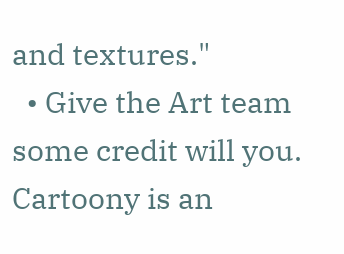and textures."
  • Give the Art team some credit will you. Cartoony is an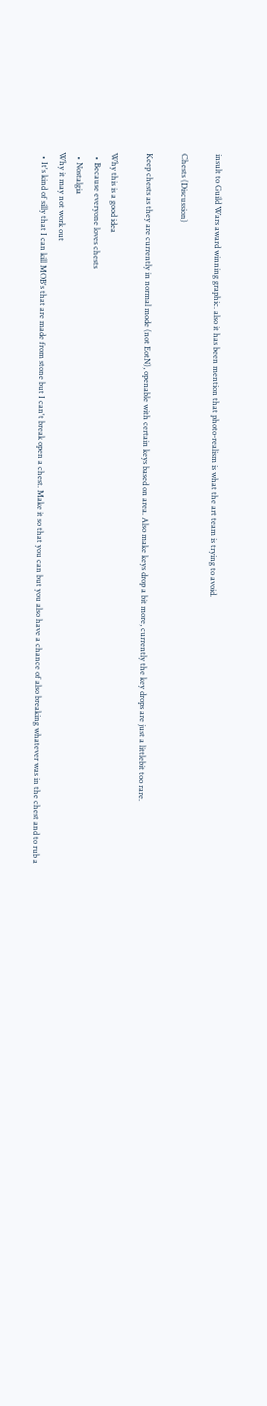insult to Guild Wars award winning graphic. also it has been mention that photo-realism is what the art team is trying to avoid.

Chests (Discussion)

Keep chests as they are currently in normal mode (not EotN), openable with certain keys based on area. Also make keys drop a bit more, currently the key drops are just a littlebit too rare.

Why this is a good idea
  • Because everyone loves chests
  • Nostalgia
Why it may not work out
  • It's kind of silly that I can kill MOB's that are made from stone but I can't break open a chest. Make it so that you can but you also have a chance of also breaking whatever was in the chest and to rub a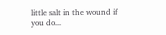little salt in the wound if you do...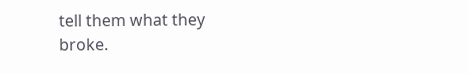tell them what they broke.